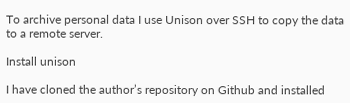To archive personal data I use Unison over SSH to copy the data to a remote server.

Install unison

I have cloned the author’s repository on Github and installed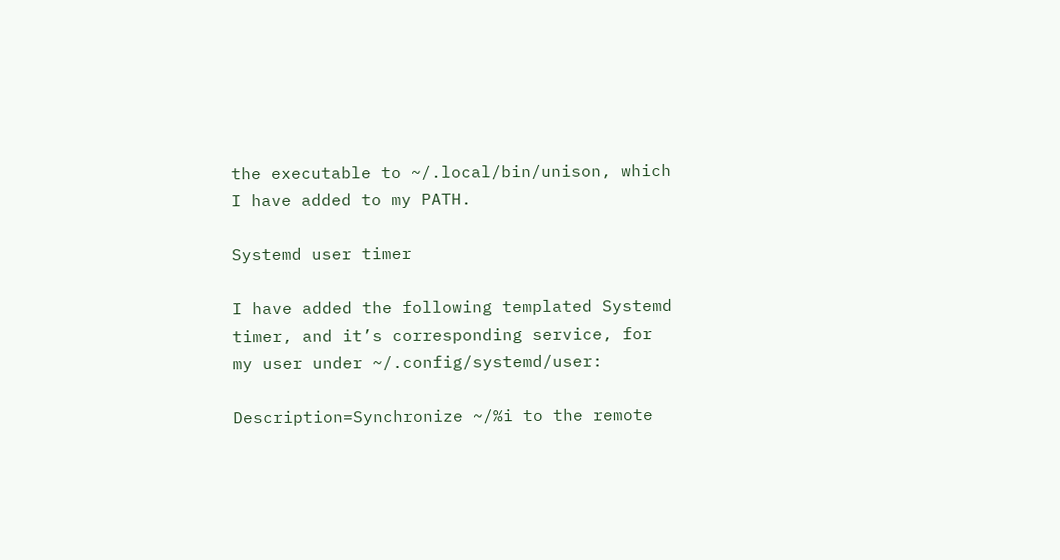the executable to ~/.local/bin/unison, which I have added to my PATH.

Systemd user timer

I have added the following templated Systemd timer, and it’s corresponding service, for my user under ~/.config/systemd/user:

Description=Synchronize ~/%i to the remote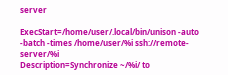server

ExecStart=/home/user/.local/bin/unison -auto -batch -times /home/user/%i ssh://remote-server/%i
Description=Synchronize ~/%i/ to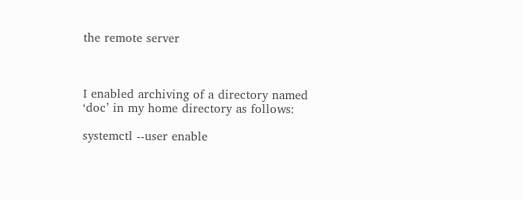the remote server



I enabled archiving of a directory named ‘doc’ in my home directory as follows:

systemctl --user enable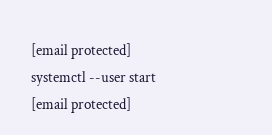[email protected]
systemctl --user start [email protected]